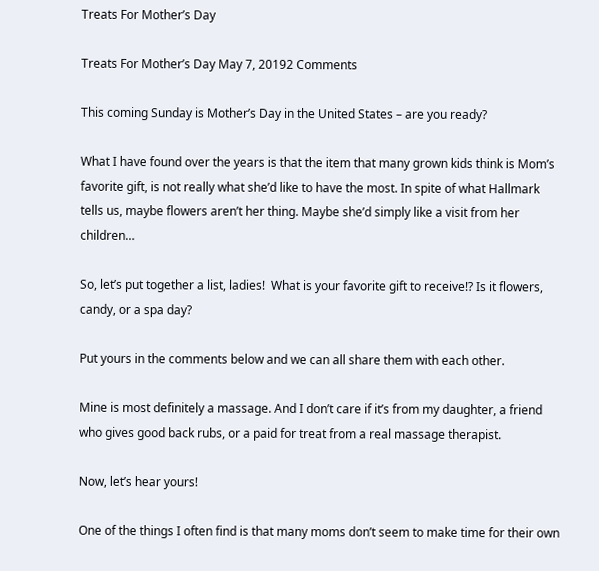Treats For Mother’s Day

Treats For Mother’s Day May 7, 20192 Comments

This coming Sunday is Mother’s Day in the United States – are you ready?

What I have found over the years is that the item that many grown kids think is Mom’s favorite gift, is not really what she’d like to have the most. In spite of what Hallmark tells us, maybe flowers aren’t her thing. Maybe she’d simply like a visit from her children…

So, let’s put together a list, ladies!  What is your favorite gift to receive!? Is it flowers, candy, or a spa day?

Put yours in the comments below and we can all share them with each other.

Mine is most definitely a massage. And I don’t care if it’s from my daughter, a friend who gives good back rubs, or a paid for treat from a real massage therapist.

Now, let’s hear yours!

One of the things I often find is that many moms don’t seem to make time for their own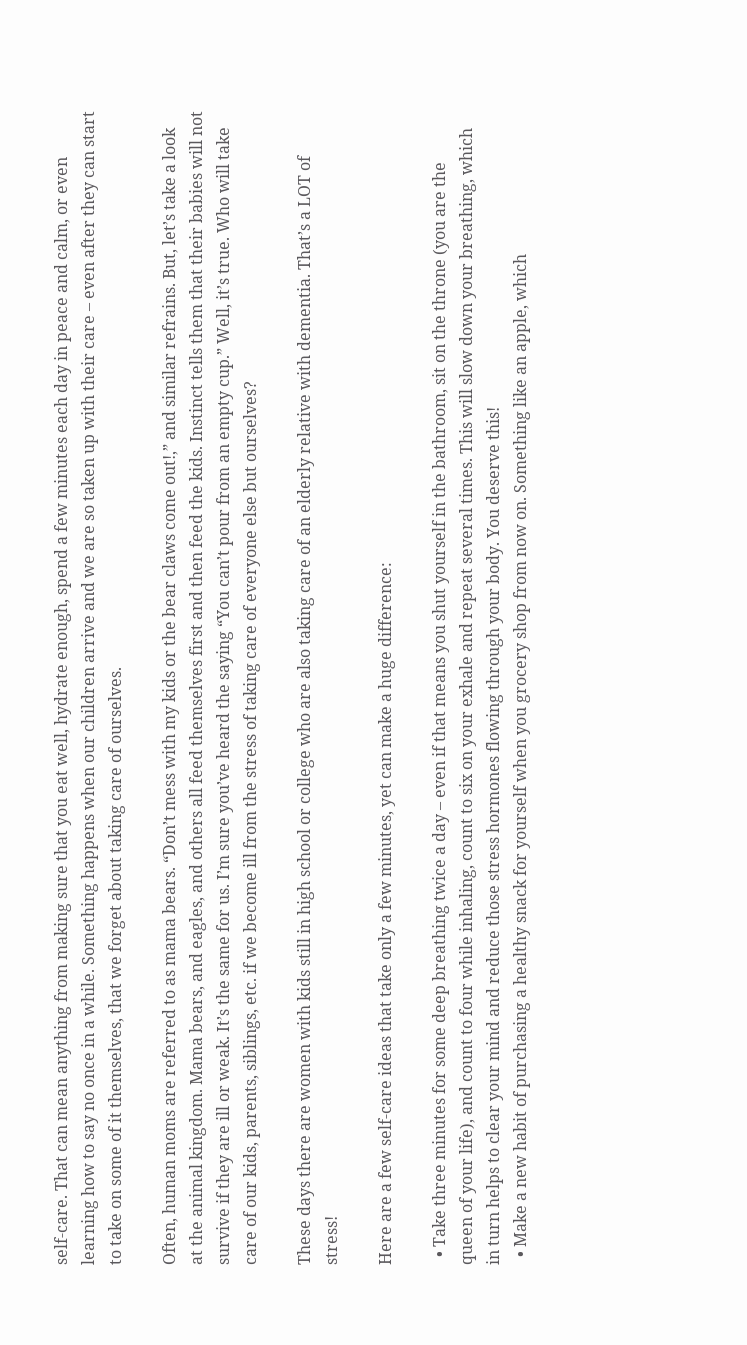self-care. That can mean anything from making sure that you eat well, hydrate enough, spend a few minutes each day in peace and calm, or even learning how to say no once in a while. Something happens when our children arrive and we are so taken up with their care – even after they can start to take on some of it themselves, that we forget about taking care of ourselves.

Often, human moms are referred to as mama bears. “Don’t mess with my kids or the bear claws come out!,” and similar refrains. But, let’s take a look at the animal kingdom. Mama bears, and eagles, and others all feed themselves first and then feed the kids. Instinct tells them that their babies will not survive if they are ill or weak. It’s the same for us. I’m sure you’ve heard the saying “You can’t pour from an empty cup.” Well, it’s true. Who will take care of our kids, parents, siblings, etc. if we become ill from the stress of taking care of everyone else but ourselves?

These days there are women with kids still in high school or college who are also taking care of an elderly relative with dementia. That’s a LOT of stress!

Here are a few self-care ideas that take only a few minutes, yet can make a huge difference:

  • Take three minutes for some deep breathing twice a day – even if that means you shut yourself in the bathroom, sit on the throne (you are the queen of your life), and count to four while inhaling, count to six on your exhale and repeat several times. This will slow down your breathing, which in turn helps to clear your mind and reduce those stress hormones flowing through your body. You deserve this!
  • Make a new habit of purchasing a healthy snack for yourself when you grocery shop from now on. Something like an apple, which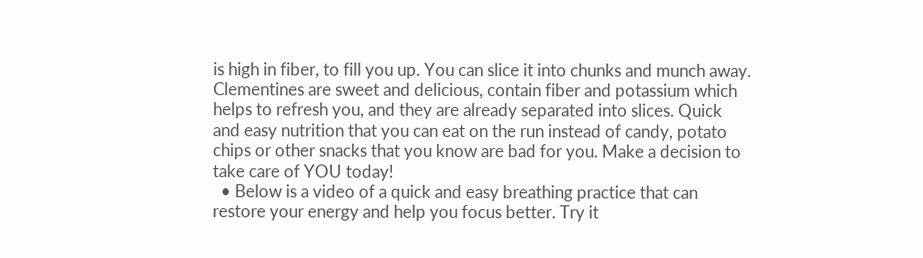is high in fiber, to fill you up. You can slice it into chunks and munch away. Clementines are sweet and delicious, contain fiber and potassium which helps to refresh you, and they are already separated into slices. Quick and easy nutrition that you can eat on the run instead of candy, potato chips or other snacks that you know are bad for you. Make a decision to take care of YOU today!
  • Below is a video of a quick and easy breathing practice that can restore your energy and help you focus better. Try it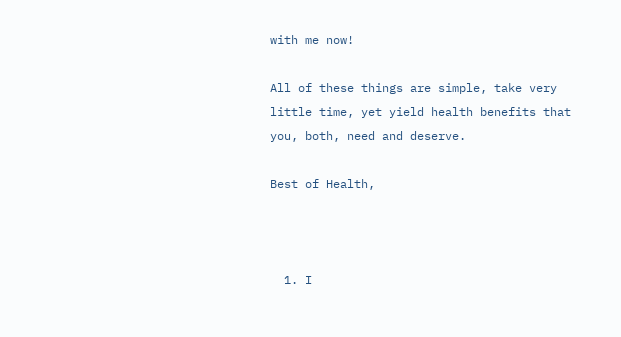with me now!

All of these things are simple, take very little time, yet yield health benefits that you, both, need and deserve.

Best of Health,



  1. I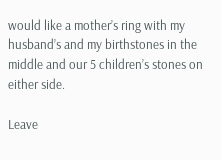would like a mother’s ring with my husband’s and my birthstones in the middle and our 5 children’s stones on either side.

Leave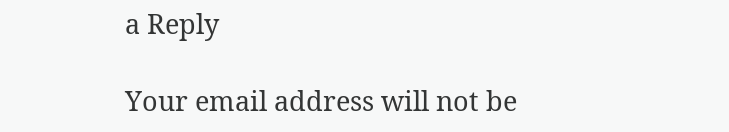a Reply

Your email address will not be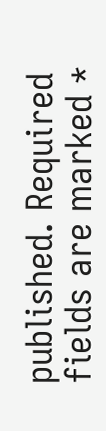published. Required fields are marked *